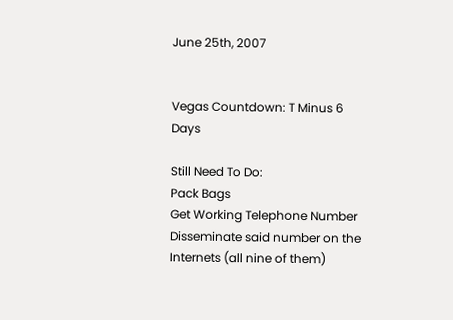June 25th, 2007


Vegas Countdown: T Minus 6 Days

Still Need To Do:
Pack Bags
Get Working Telephone Number
Disseminate said number on the Internets (all nine of them)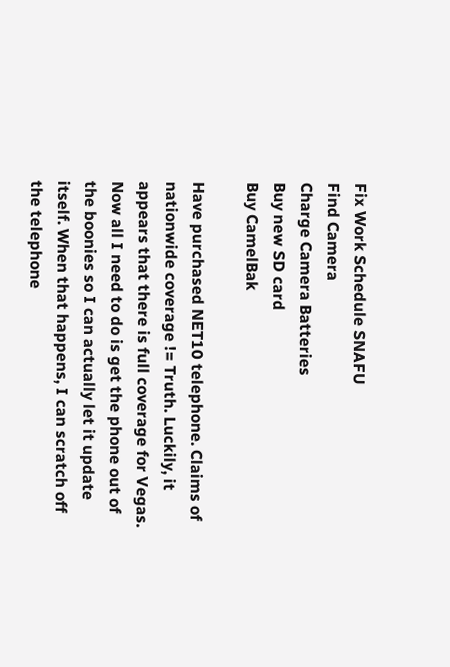Fix Work Schedule SNAFU
Find Camera
Charge Camera Batteries
Buy new SD card
Buy CamelBak

Have purchased NET10 telephone. Claims of nationwide coverage != Truth. Luckily, it appears that there is full coverage for Vegas. Now all I need to do is get the phone out of the boonies so I can actually let it update itself. When that happens, I can scratch off the telephone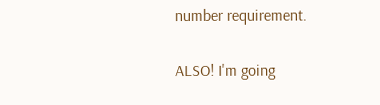number requirement.

ALSO! I'm going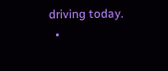driving today.
  •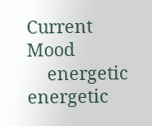Current Mood
    energetic energetic